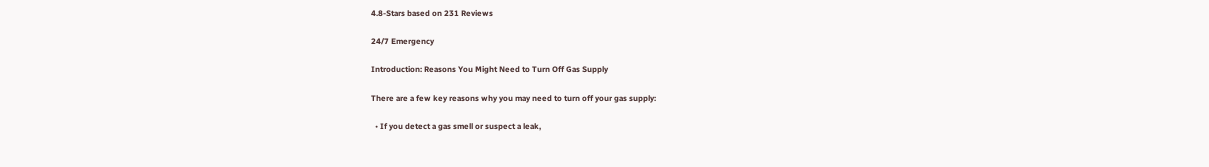4.8-Stars based on 231 Reviews

24/7 Emergency

Introduction: Reasons You Might Need to Turn Off Gas Supply

There are a few key reasons why you may need to turn off your gas supply:

  • If you detect a gas smell or suspect a leak,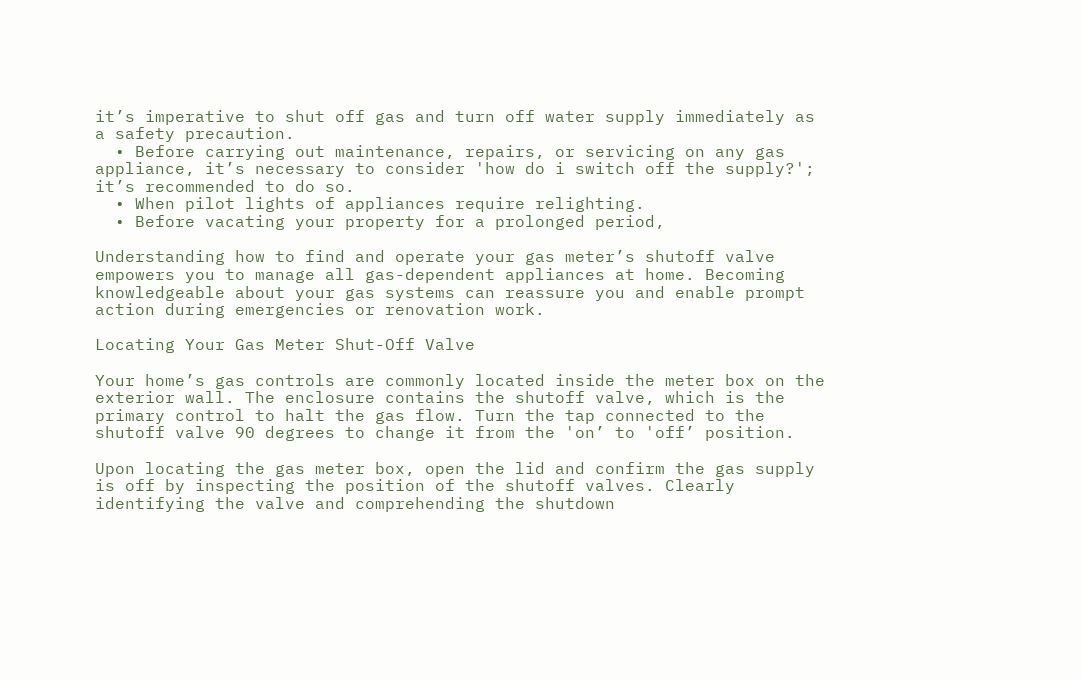it’s imperative to shut off gas and turn off water supply immediately as a safety precaution.
  • Before carrying out maintenance, repairs, or servicing on any gas appliance, it’s necessary to consider 'how do i switch off the supply?'; it’s recommended to do so.
  • When pilot lights of appliances require relighting.
  • Before vacating your property for a prolonged period,

Understanding how to find and operate your gas meter’s shutoff valve empowers you to manage all gas-dependent appliances at home. Becoming knowledgeable about your gas systems can reassure you and enable prompt action during emergencies or renovation work.

Locating Your Gas Meter Shut-Off Valve

Your home’s gas controls are commonly located inside the meter box on the exterior wall. The enclosure contains the shutoff valve, which is the primary control to halt the gas flow. Turn the tap connected to the shutoff valve 90 degrees to change it from the 'on’ to 'off’ position.

Upon locating the gas meter box, open the lid and confirm the gas supply is off by inspecting the position of the shutoff valves. Clearly identifying the valve and comprehending the shutdown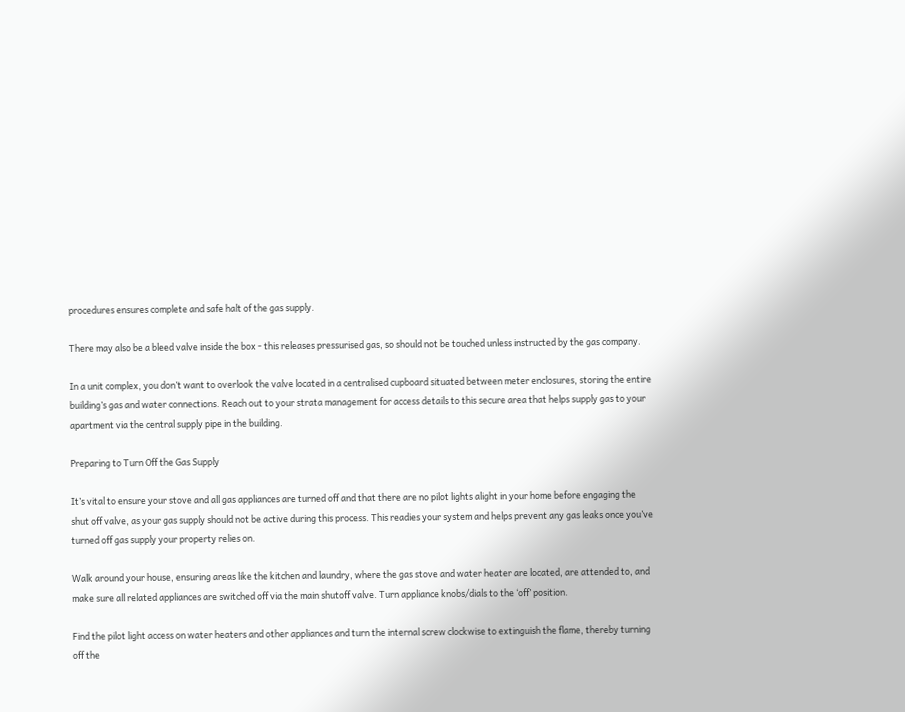procedures ensures complete and safe halt of the gas supply.

There may also be a bleed valve inside the box - this releases pressurised gas, so should not be touched unless instructed by the gas company.

In a unit complex, you don’t want to overlook the valve located in a centralised cupboard situated between meter enclosures, storing the entire building’s gas and water connections. Reach out to your strata management for access details to this secure area that helps supply gas to your apartment via the central supply pipe in the building.

Preparing to Turn Off the Gas Supply

It’s vital to ensure your stove and all gas appliances are turned off and that there are no pilot lights alight in your home before engaging the shut off valve, as your gas supply should not be active during this process. This readies your system and helps prevent any gas leaks once you’ve turned off gas supply your property relies on.

Walk around your house, ensuring areas like the kitchen and laundry, where the gas stove and water heater are located, are attended to, and make sure all related appliances are switched off via the main shutoff valve. Turn appliance knobs/dials to the ‘off’ position.

Find the pilot light access on water heaters and other appliances and turn the internal screw clockwise to extinguish the flame, thereby turning off the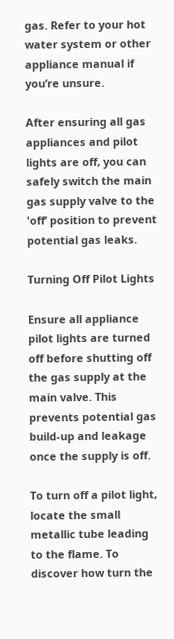gas. Refer to your hot water system or other appliance manual if you’re unsure.

After ensuring all gas appliances and pilot lights are off, you can safely switch the main gas supply valve to the 'off’ position to prevent potential gas leaks.

Turning Off Pilot Lights

Ensure all appliance pilot lights are turned off before shutting off the gas supply at the main valve. This prevents potential gas build-up and leakage once the supply is off.

To turn off a pilot light, locate the small metallic tube leading to the flame. To discover how turn the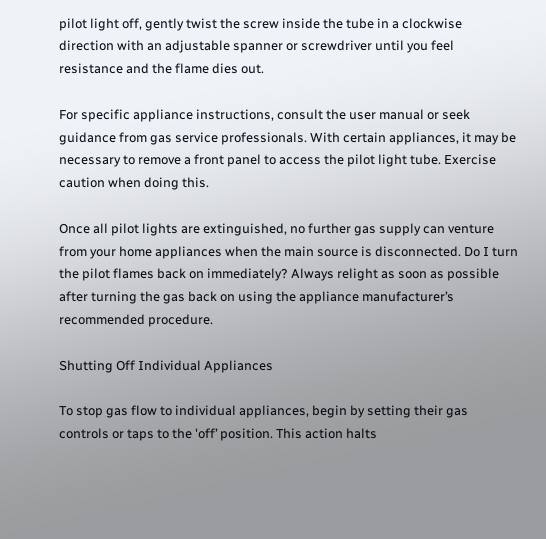pilot light off, gently twist the screw inside the tube in a clockwise direction with an adjustable spanner or screwdriver until you feel resistance and the flame dies out.

For specific appliance instructions, consult the user manual or seek guidance from gas service professionals. With certain appliances, it may be necessary to remove a front panel to access the pilot light tube. Exercise caution when doing this.

Once all pilot lights are extinguished, no further gas supply can venture from your home appliances when the main source is disconnected. Do I turn the pilot flames back on immediately? Always relight as soon as possible after turning the gas back on using the appliance manufacturer’s recommended procedure.

Shutting Off Individual Appliances

To stop gas flow to individual appliances, begin by setting their gas controls or taps to the 'off’ position. This action halts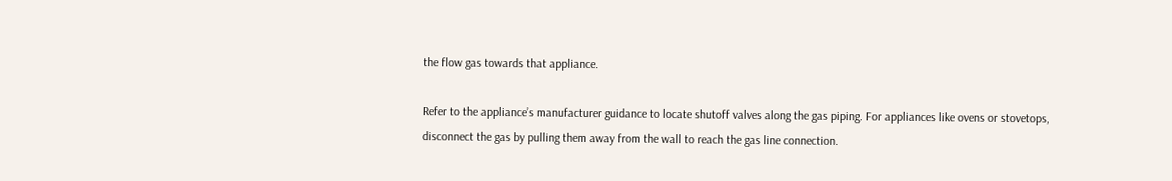the flow gas towards that appliance.

Refer to the appliance’s manufacturer guidance to locate shutoff valves along the gas piping. For appliances like ovens or stovetops, disconnect the gas by pulling them away from the wall to reach the gas line connection.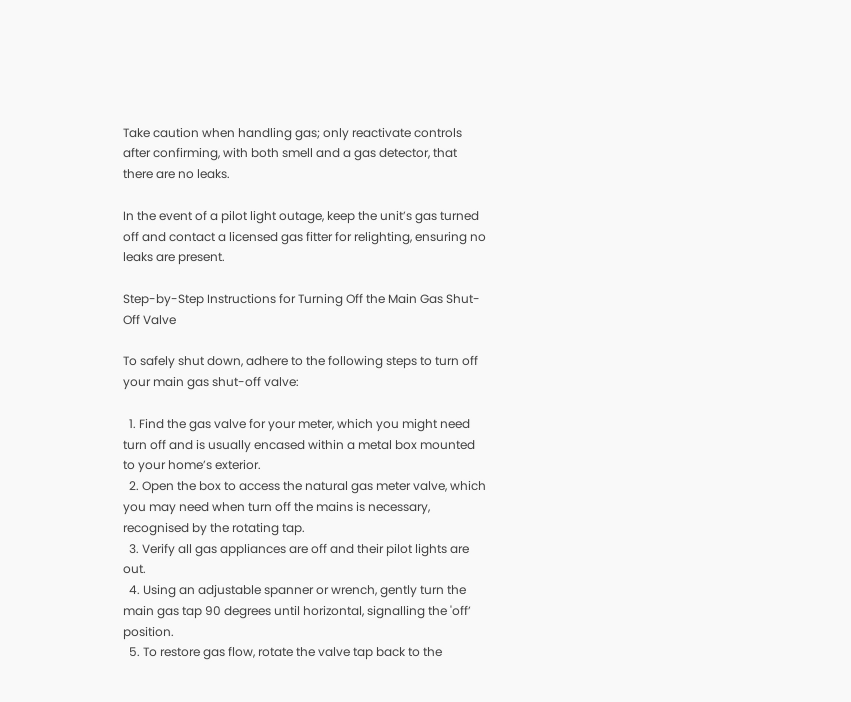Take caution when handling gas; only reactivate controls after confirming, with both smell and a gas detector, that there are no leaks.

In the event of a pilot light outage, keep the unit’s gas turned off and contact a licensed gas fitter for relighting, ensuring no leaks are present.

Step-by-Step Instructions for Turning Off the Main Gas Shut-Off Valve

To safely shut down, adhere to the following steps to turn off your main gas shut-off valve:

  1. Find the gas valve for your meter, which you might need turn off and is usually encased within a metal box mounted to your home’s exterior.
  2. Open the box to access the natural gas meter valve, which you may need when turn off the mains is necessary, recognised by the rotating tap.
  3. Verify all gas appliances are off and their pilot lights are out.
  4. Using an adjustable spanner or wrench, gently turn the main gas tap 90 degrees until horizontal, signalling the 'off’ position.
  5. To restore gas flow, rotate the valve tap back to the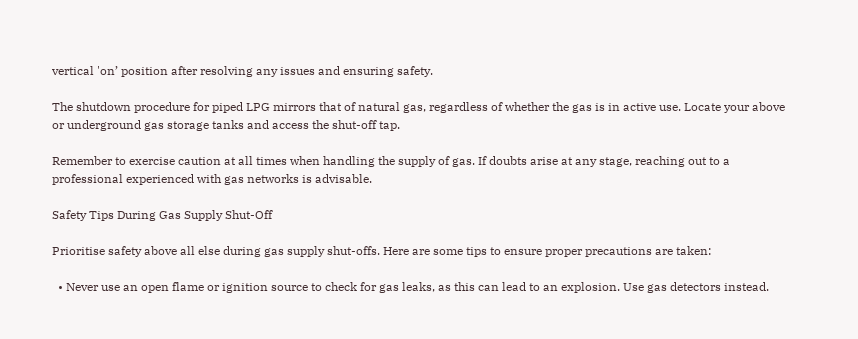vertical 'on’ position after resolving any issues and ensuring safety.

The shutdown procedure for piped LPG mirrors that of natural gas, regardless of whether the gas is in active use. Locate your above or underground gas storage tanks and access the shut-off tap.

Remember to exercise caution at all times when handling the supply of gas. If doubts arise at any stage, reaching out to a professional experienced with gas networks is advisable.

Safety Tips During Gas Supply Shut-Off

Prioritise safety above all else during gas supply shut-offs. Here are some tips to ensure proper precautions are taken:

  • Never use an open flame or ignition source to check for gas leaks, as this can lead to an explosion. Use gas detectors instead.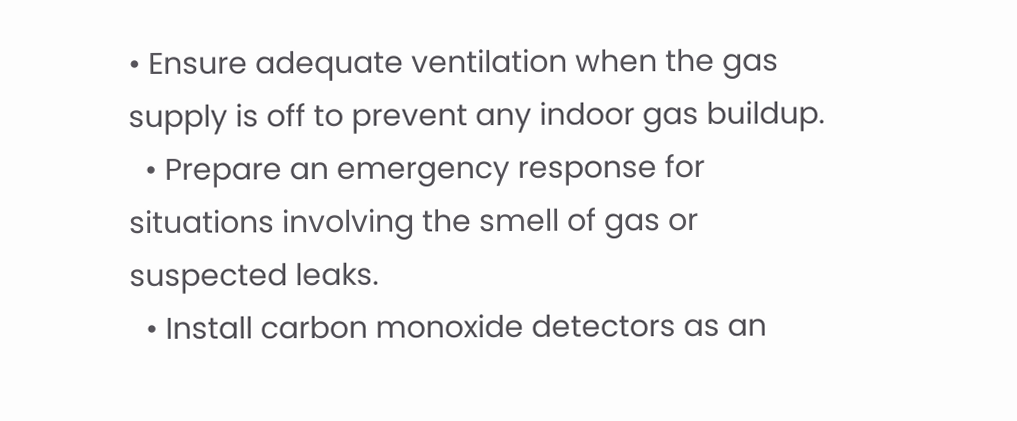• Ensure adequate ventilation when the gas supply is off to prevent any indoor gas buildup.
  • Prepare an emergency response for situations involving the smell of gas or suspected leaks.
  • Install carbon monoxide detectors as an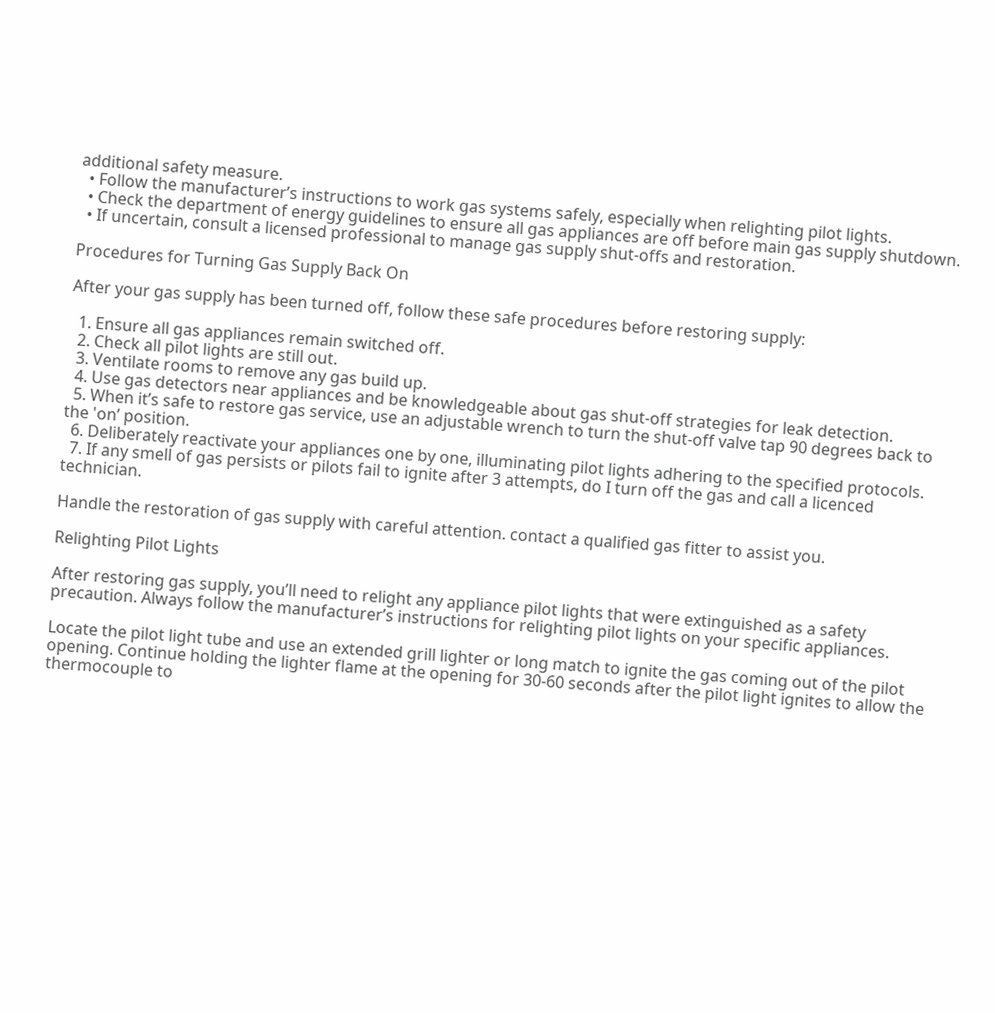additional safety measure.
  • Follow the manufacturer’s instructions to work gas systems safely, especially when relighting pilot lights.
  • Check the department of energy guidelines to ensure all gas appliances are off before main gas supply shutdown.
  • If uncertain, consult a licensed professional to manage gas supply shut-offs and restoration.

Procedures for Turning Gas Supply Back On

After your gas supply has been turned off, follow these safe procedures before restoring supply:

  1. Ensure all gas appliances remain switched off.
  2. Check all pilot lights are still out.
  3. Ventilate rooms to remove any gas build up.
  4. Use gas detectors near appliances and be knowledgeable about gas shut-off strategies for leak detection.
  5. When it’s safe to restore gas service, use an adjustable wrench to turn the shut-off valve tap 90 degrees back to the 'on’ position.
  6. Deliberately reactivate your appliances one by one, illuminating pilot lights adhering to the specified protocols.
  7. If any smell of gas persists or pilots fail to ignite after 3 attempts, do I turn off the gas and call a licenced technician.

Handle the restoration of gas supply with careful attention. contact a qualified gas fitter to assist you.

Relighting Pilot Lights

After restoring gas supply, you’ll need to relight any appliance pilot lights that were extinguished as a safety precaution. Always follow the manufacturer’s instructions for relighting pilot lights on your specific appliances.

Locate the pilot light tube and use an extended grill lighter or long match to ignite the gas coming out of the pilot opening. Continue holding the lighter flame at the opening for 30-60 seconds after the pilot light ignites to allow the thermocouple to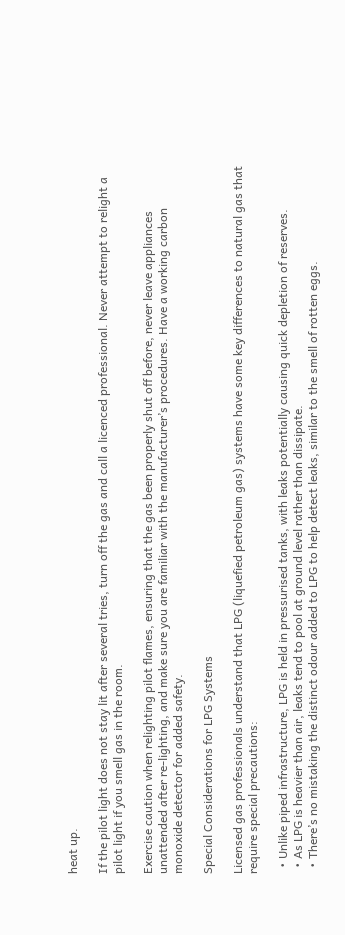heat up.

If the pilot light does not stay lit after several tries, turn off the gas and call a licenced professional. Never attempt to relight a pilot light if you smell gas in the room.

Exercise caution when relighting pilot flames, ensuring that the gas been properly shut off before, never leave appliances unattended after re-lighting, and make sure you are familiar with the manufacturer’s procedures. Have a working carbon monoxide detector for added safety.

Special Considerations for LPG Systems

Licensed gas professionals understand that LPG (liquefied petroleum gas) systems have some key differences to natural gas that require special precautions:

  • Unlike piped infrastructure, LPG is held in pressurised tanks, with leaks potentially causing quick depletion of reserves.
  • As LPG is heavier than air, leaks tend to pool at ground level rather than dissipate.
  • There’s no mistaking the distinct odour added to LPG to help detect leaks, similar to the smell of rotten eggs.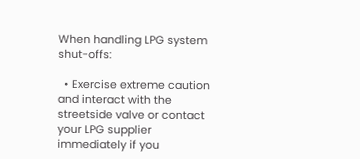When handling LPG system shut-offs:

  • Exercise extreme caution and interact with the streetside valve or contact your LPG supplier immediately if you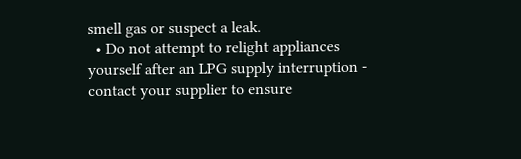smell gas or suspect a leak.
  • Do not attempt to relight appliances yourself after an LPG supply interruption - contact your supplier to ensure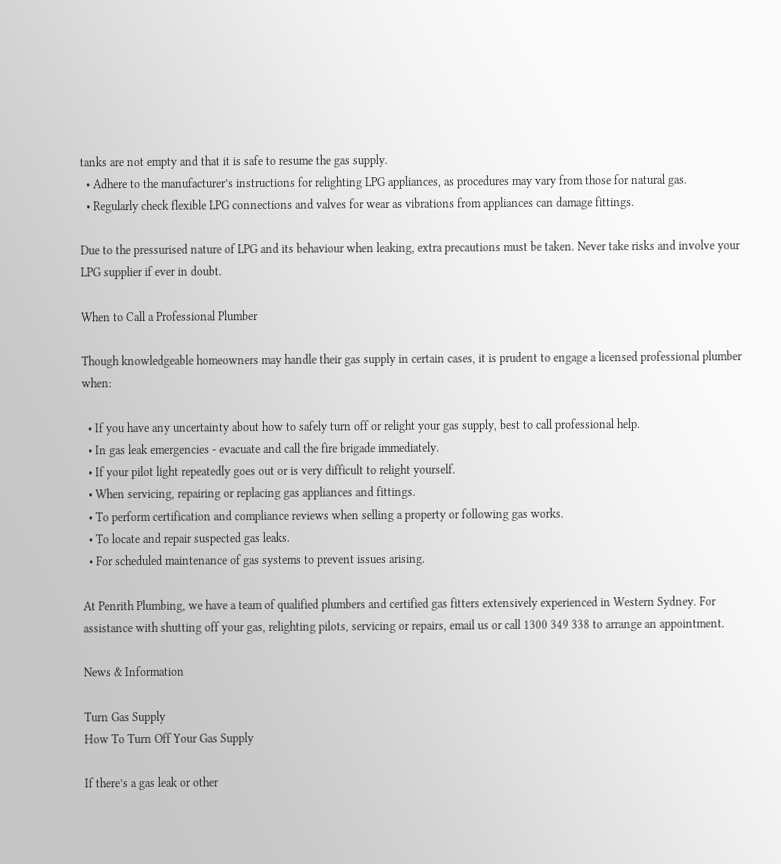tanks are not empty and that it is safe to resume the gas supply.
  • Adhere to the manufacturer’s instructions for relighting LPG appliances, as procedures may vary from those for natural gas.
  • Regularly check flexible LPG connections and valves for wear as vibrations from appliances can damage fittings.

Due to the pressurised nature of LPG and its behaviour when leaking, extra precautions must be taken. Never take risks and involve your LPG supplier if ever in doubt.

When to Call a Professional Plumber

Though knowledgeable homeowners may handle their gas supply in certain cases, it is prudent to engage a licensed professional plumber when:

  • If you have any uncertainty about how to safely turn off or relight your gas supply, best to call professional help.
  • In gas leak emergencies - evacuate and call the fire brigade immediately.
  • If your pilot light repeatedly goes out or is very difficult to relight yourself.
  • When servicing, repairing or replacing gas appliances and fittings.
  • To perform certification and compliance reviews when selling a property or following gas works.
  • To locate and repair suspected gas leaks.
  • For scheduled maintenance of gas systems to prevent issues arising.

At Penrith Plumbing, we have a team of qualified plumbers and certified gas fitters extensively experienced in Western Sydney. For assistance with shutting off your gas, relighting pilots, servicing or repairs, email us or call 1300 349 338 to arrange an appointment.

News & Information

Turn Gas Supply
How To Turn Off Your Gas Supply

If there’s a gas leak or other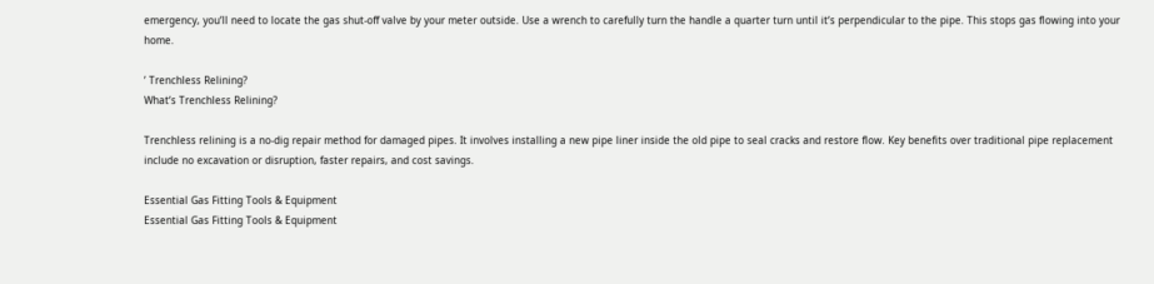emergency, you’ll need to locate the gas shut-off valve by your meter outside. Use a wrench to carefully turn the handle a quarter turn until it’s perpendicular to the pipe. This stops gas flowing into your home.

’ Trenchless Relining?
What’s Trenchless Relining?

Trenchless relining is a no-dig repair method for damaged pipes. It involves installing a new pipe liner inside the old pipe to seal cracks and restore flow. Key benefits over traditional pipe replacement include no excavation or disruption, faster repairs, and cost savings.

Essential Gas Fitting Tools & Equipment
Essential Gas Fitting Tools & Equipment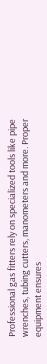Professional gas fitters rely on specialized tools like pipe wrenches, tubing cutters, manometers and more. Proper equipment ensures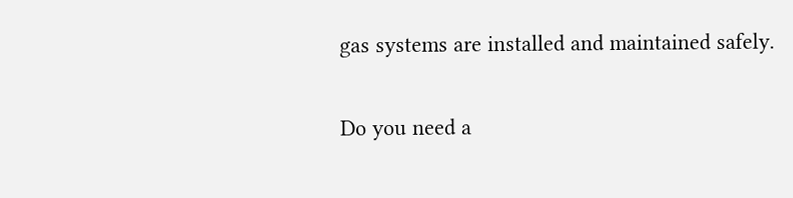gas systems are installed and maintained safely.

Do you need a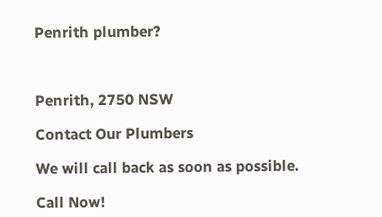Penrith plumber?



Penrith, 2750 NSW

Contact Our Plumbers

We will call back as soon as possible.

Call Now!